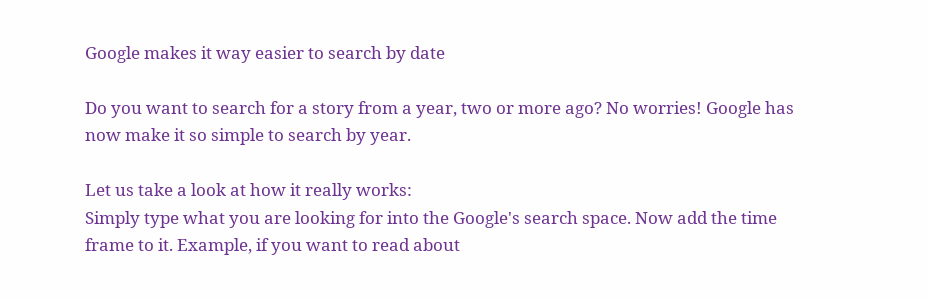Google makes it way easier to search by date

Do you want to search for a story from a year, two or more ago? No worries! Google has now make it so simple to search by year.

Let us take a look at how it really works:
Simply type what you are looking for into the Google's search space. Now add the time frame to it. Example, if you want to read about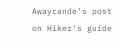Awaycande's post on Hiker's guide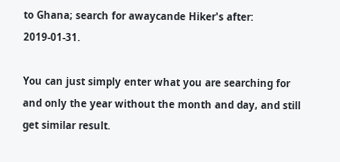to Ghana; search for awaycande Hiker's after: 2019-01-31.

You can just simply enter what you are searching for and only the year without the month and day, and still get similar result.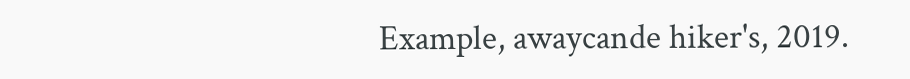Example, awaycande hiker's, 2019.